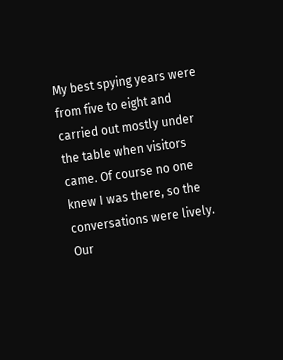My best spying years were from five to eight and carried out mostly under the table when visitors came. Of course no one knew I was there, so the conversations were lively. Our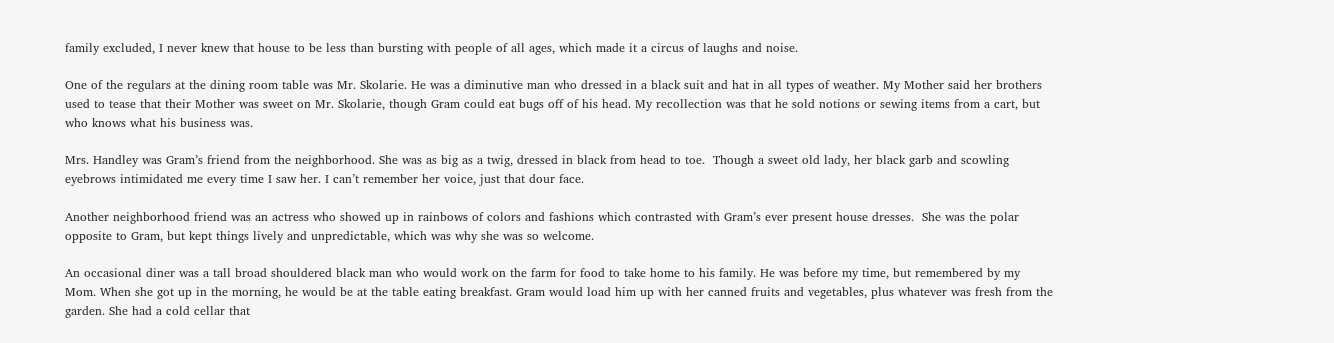family excluded, I never knew that house to be less than bursting with people of all ages, which made it a circus of laughs and noise.

One of the regulars at the dining room table was Mr. Skolarie. He was a diminutive man who dressed in a black suit and hat in all types of weather. My Mother said her brothers used to tease that their Mother was sweet on Mr. Skolarie, though Gram could eat bugs off of his head. My recollection was that he sold notions or sewing items from a cart, but who knows what his business was.

Mrs. Handley was Gram’s friend from the neighborhood. She was as big as a twig, dressed in black from head to toe.  Though a sweet old lady, her black garb and scowling eyebrows intimidated me every time I saw her. I can’t remember her voice, just that dour face.

Another neighborhood friend was an actress who showed up in rainbows of colors and fashions which contrasted with Gram’s ever present house dresses.  She was the polar opposite to Gram, but kept things lively and unpredictable, which was why she was so welcome.

An occasional diner was a tall broad shouldered black man who would work on the farm for food to take home to his family. He was before my time, but remembered by my Mom. When she got up in the morning, he would be at the table eating breakfast. Gram would load him up with her canned fruits and vegetables, plus whatever was fresh from the garden. She had a cold cellar that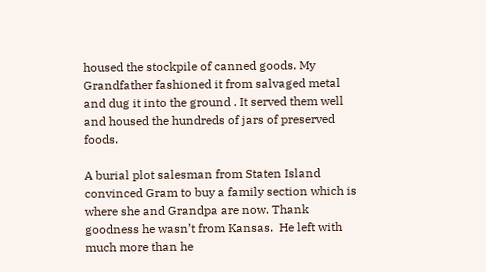housed the stockpile of canned goods. My Grandfather fashioned it from salvaged metal and dug it into the ground . It served them well and housed the hundreds of jars of preserved foods.

A burial plot salesman from Staten Island convinced Gram to buy a family section which is where she and Grandpa are now. Thank goodness he wasn’t from Kansas.  He left with much more than he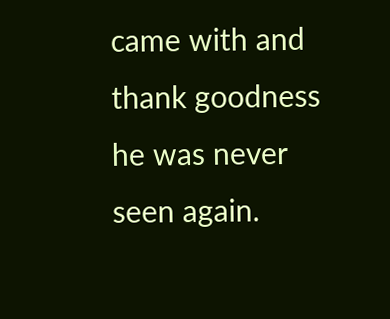came with and thank goodness he was never seen again.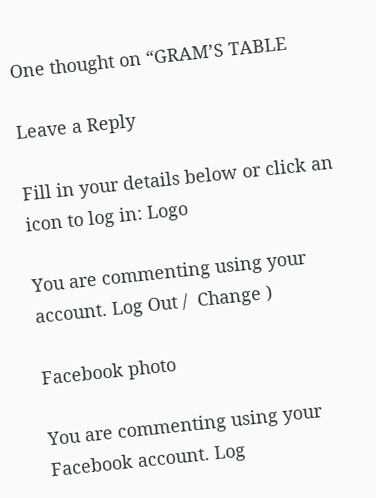One thought on “GRAM’S TABLE

Leave a Reply

Fill in your details below or click an icon to log in: Logo

You are commenting using your account. Log Out /  Change )

Facebook photo

You are commenting using your Facebook account. Log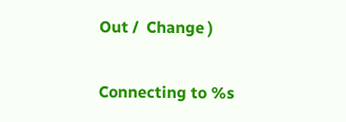Out /  Change )

Connecting to %s